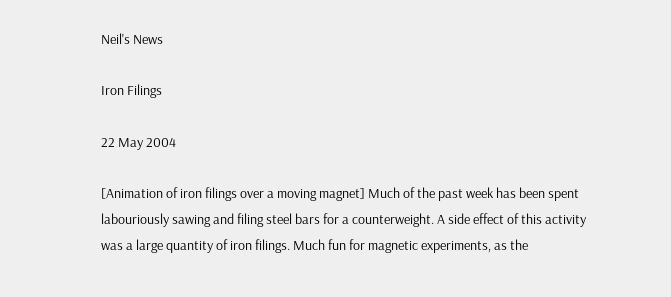Neil's News

Iron Filings

22 May 2004

[Animation of iron filings over a moving magnet] Much of the past week has been spent labouriously sawing and filing steel bars for a counterweight. A side effect of this activity was a large quantity of iron filings. Much fun for magnetic experiments, as the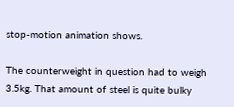stop-motion animation shows.

The counterweight in question had to weigh 3.5kg. That amount of steel is quite bulky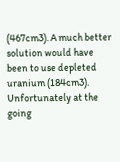(467cm3). A much better solution would have been to use depleted uranium (184cm3). Unfortunately at the going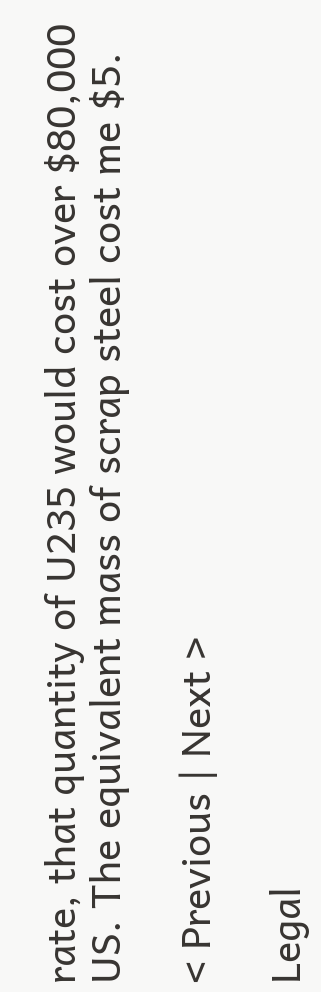rate, that quantity of U235 would cost over $80,000 US. The equivalent mass of scrap steel cost me $5.

< Previous | Next >

Legal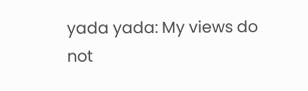yada yada: My views do not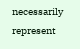necessarily represent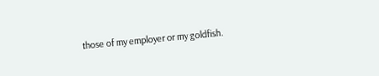those of my employer or my goldfish.